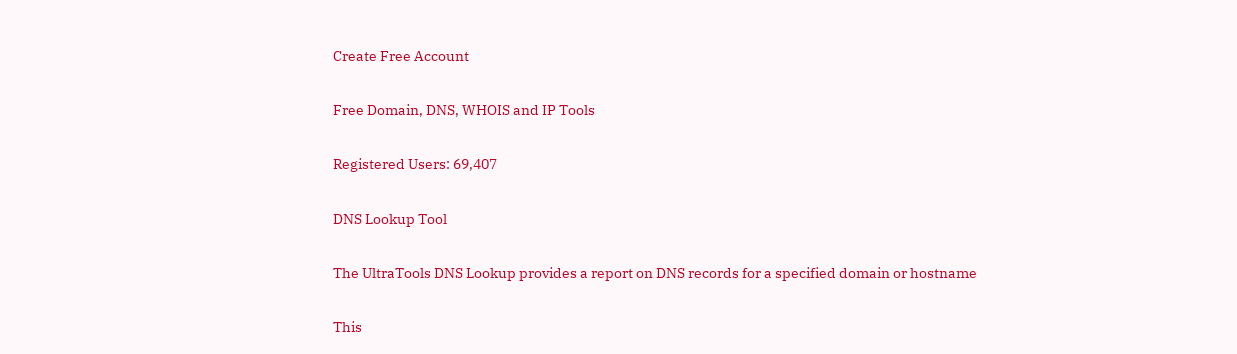Create Free Account

Free Domain, DNS, WHOIS and IP Tools

Registered Users: 69,407

DNS Lookup Tool

The UltraTools DNS Lookup provides a report on DNS records for a specified domain or hostname

This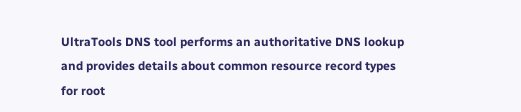UltraTools DNS tool performs an authoritative DNS lookup and provides details about common resource record types for root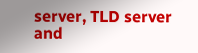server, TLD server and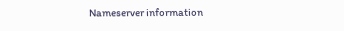Nameserver information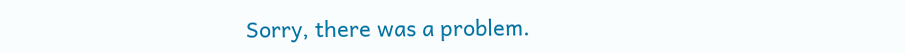Sorry, there was a problem.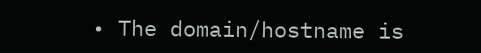• The domain/hostname is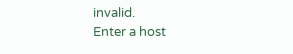invalid.
Enter a host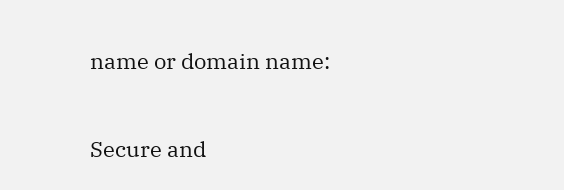name or domain name:

Secure and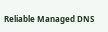Reliable Managed DNS